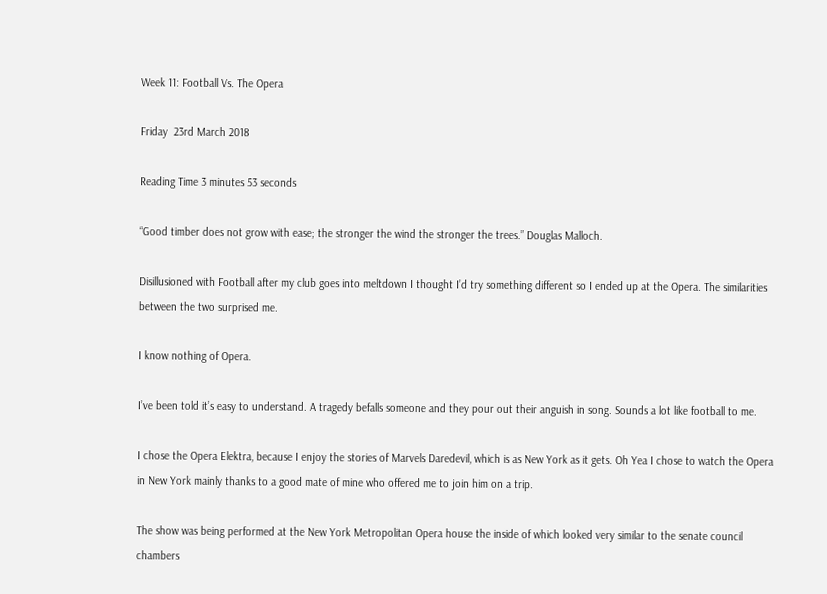Week 11: Football Vs. The Opera

Friday  23rd March 2018

Reading Time 3 minutes 53 seconds

“Good timber does not grow with ease; the stronger the wind the stronger the trees.” Douglas Malloch.

Disillusioned with Football after my club goes into meltdown I thought I’d try something different so I ended up at the Opera. The similarities between the two surprised me.

I know nothing of Opera.

I’ve been told it’s easy to understand. A tragedy befalls someone and they pour out their anguish in song. Sounds a lot like football to me.

I chose the Opera Elektra, because I enjoy the stories of Marvels Daredevil, which is as New York as it gets. Oh Yea I chose to watch the Opera in New York mainly thanks to a good mate of mine who offered me to join him on a trip.

The show was being performed at the New York Metropolitan Opera house the inside of which looked very similar to the senate council chambers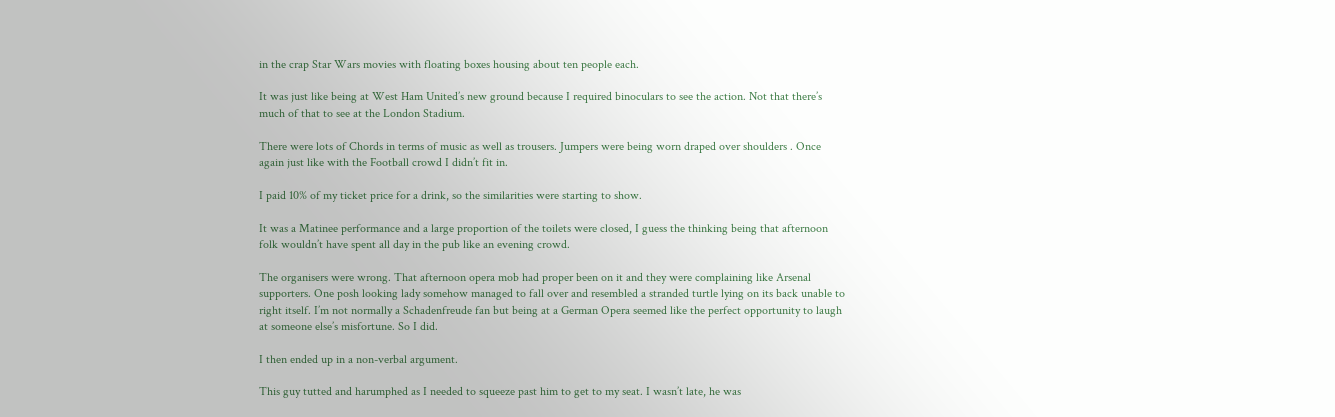in the crap Star Wars movies with floating boxes housing about ten people each.

It was just like being at West Ham United’s new ground because I required binoculars to see the action. Not that there’s much of that to see at the London Stadium.

There were lots of Chords in terms of music as well as trousers. Jumpers were being worn draped over shoulders . Once again just like with the Football crowd I didn’t fit in.

I paid 10% of my ticket price for a drink, so the similarities were starting to show.

It was a Matinee performance and a large proportion of the toilets were closed, I guess the thinking being that afternoon folk wouldn’t have spent all day in the pub like an evening crowd.

The organisers were wrong. That afternoon opera mob had proper been on it and they were complaining like Arsenal supporters. One posh looking lady somehow managed to fall over and resembled a stranded turtle lying on its back unable to right itself. I’m not normally a Schadenfreude fan but being at a German Opera seemed like the perfect opportunity to laugh at someone else’s misfortune. So I did.

I then ended up in a non-verbal argument.

This guy tutted and harumphed as I needed to squeeze past him to get to my seat. I wasn’t late, he was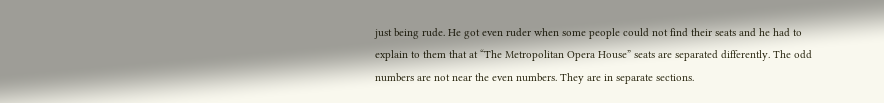just being rude. He got even ruder when some people could not find their seats and he had to explain to them that at “The Metropolitan Opera House” seats are separated differently. The odd numbers are not near the even numbers. They are in separate sections.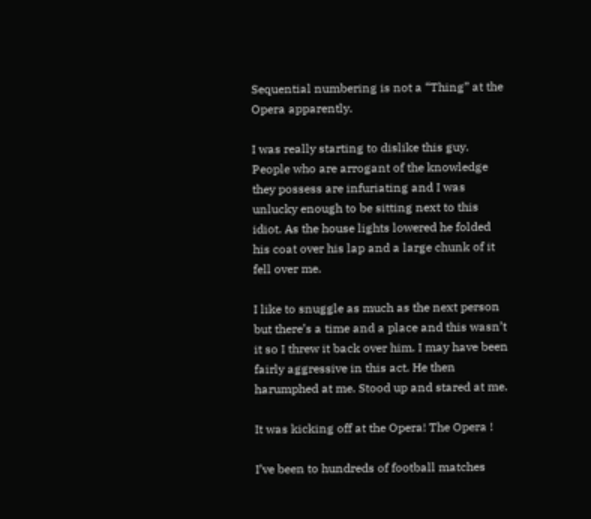Sequential numbering is not a “Thing” at the Opera apparently.

I was really starting to dislike this guy. People who are arrogant of the knowledge they possess are infuriating and I was unlucky enough to be sitting next to this idiot. As the house lights lowered he folded his coat over his lap and a large chunk of it fell over me.

I like to snuggle as much as the next person but there’s a time and a place and this wasn’t it so I threw it back over him. I may have been fairly aggressive in this act. He then harumphed at me. Stood up and stared at me.

It was kicking off at the Opera! The Opera !

I’ve been to hundreds of football matches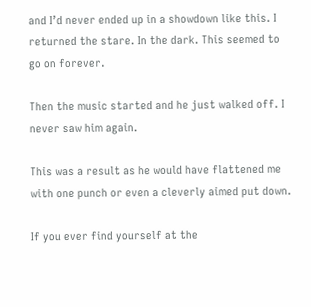and I’d never ended up in a showdown like this. I returned the stare. In the dark. This seemed to go on forever.

Then the music started and he just walked off. I never saw him again.

This was a result as he would have flattened me with one punch or even a cleverly aimed put down.

If you ever find yourself at the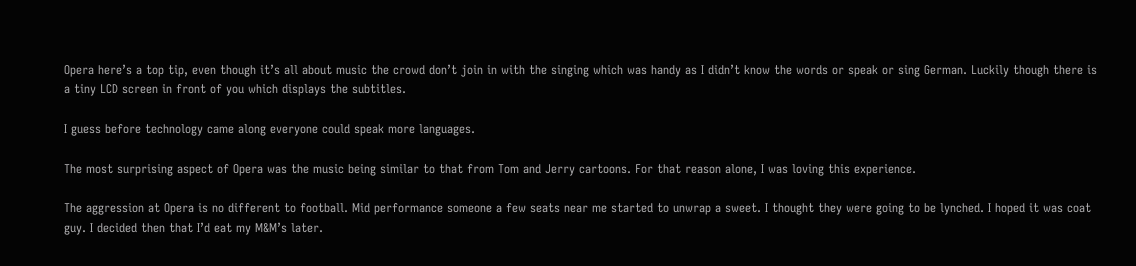Opera here’s a top tip, even though it’s all about music the crowd don’t join in with the singing which was handy as I didn’t know the words or speak or sing German. Luckily though there is a tiny LCD screen in front of you which displays the subtitles.

I guess before technology came along everyone could speak more languages.

The most surprising aspect of Opera was the music being similar to that from Tom and Jerry cartoons. For that reason alone, I was loving this experience.

The aggression at Opera is no different to football. Mid performance someone a few seats near me started to unwrap a sweet. I thought they were going to be lynched. I hoped it was coat guy. I decided then that I’d eat my M&M’s later.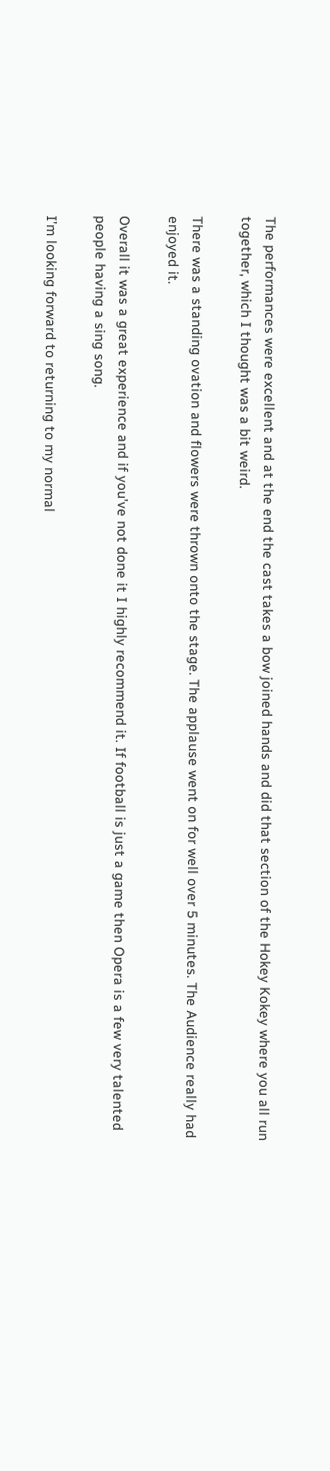The performances were excellent and at the end the cast takes a bow joined hands and did that section of the Hokey Kokey where you all run together, which I thought was a bit weird.

There was a standing ovation and flowers were thrown onto the stage. The applause went on for well over 5 minutes. The Audience really had enjoyed it.

Overall it was a great experience and if you’ve not done it I highly recommend it. If football is just a game then Opera is a few very talented people having a sing song.

I’m looking forward to returning to my normal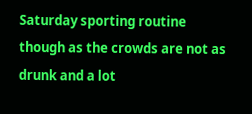Saturday sporting routine though as the crowds are not as drunk and a lot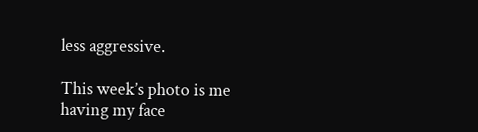less aggressive.

This week’s photo is me having my face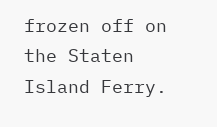frozen off on the Staten Island Ferry.